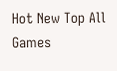Hot New Top All Games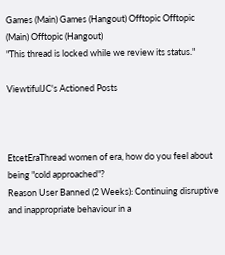Games (Main) Games (Hangout) Offtopic Offtopic (Main) Offtopic (Hangout)
"This thread is locked while we review its status."

ViewtifulJC's Actioned Posts



EtcetEraThread women of era, how do you feel about being "cold approached"?
Reason User Banned (2 Weeks): Continuing disruptive and inappropriate behaviour in a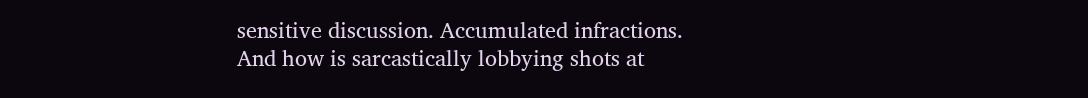sensitive discussion. Accumulated infractions.
And how is sarcastically lobbying shots at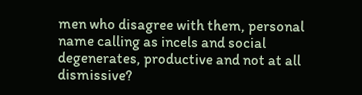men who disagree with them, personal name calling as incels and social degenerates, productive and not at all dismissive?